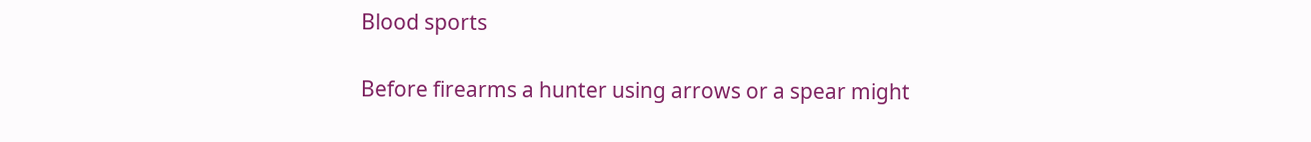Blood sports

Before firearms a hunter using arrows or a spear might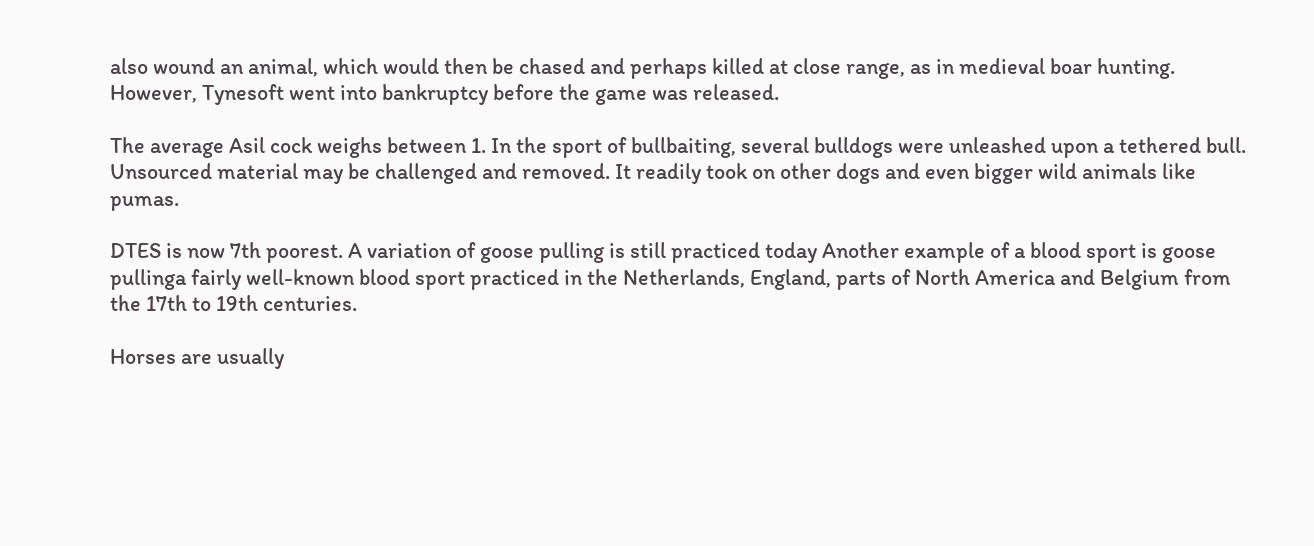also wound an animal, which would then be chased and perhaps killed at close range, as in medieval boar hunting. However, Tynesoft went into bankruptcy before the game was released.

The average Asil cock weighs between 1. In the sport of bullbaiting, several bulldogs were unleashed upon a tethered bull. Unsourced material may be challenged and removed. It readily took on other dogs and even bigger wild animals like pumas.

DTES is now 7th poorest. A variation of goose pulling is still practiced today Another example of a blood sport is goose pullinga fairly well-known blood sport practiced in the Netherlands, England, parts of North America and Belgium from the 17th to 19th centuries.

Horses are usually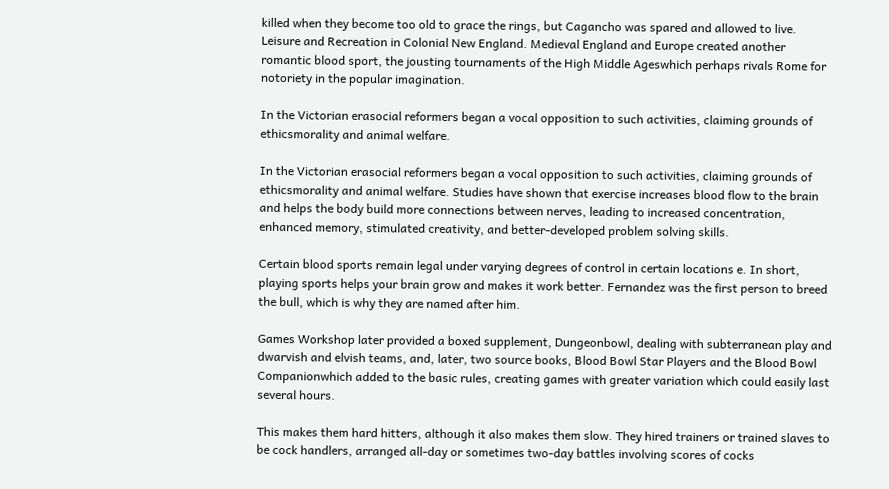killed when they become too old to grace the rings, but Cagancho was spared and allowed to live. Leisure and Recreation in Colonial New England. Medieval England and Europe created another romantic blood sport, the jousting tournaments of the High Middle Ageswhich perhaps rivals Rome for notoriety in the popular imagination.

In the Victorian erasocial reformers began a vocal opposition to such activities, claiming grounds of ethicsmorality and animal welfare.

In the Victorian erasocial reformers began a vocal opposition to such activities, claiming grounds of ethicsmorality and animal welfare. Studies have shown that exercise increases blood flow to the brain and helps the body build more connections between nerves, leading to increased concentration, enhanced memory, stimulated creativity, and better-developed problem solving skills.

Certain blood sports remain legal under varying degrees of control in certain locations e. In short, playing sports helps your brain grow and makes it work better. Fernandez was the first person to breed the bull, which is why they are named after him.

Games Workshop later provided a boxed supplement, Dungeonbowl, dealing with subterranean play and dwarvish and elvish teams, and, later, two source books, Blood Bowl Star Players and the Blood Bowl Companionwhich added to the basic rules, creating games with greater variation which could easily last several hours.

This makes them hard hitters, although it also makes them slow. They hired trainers or trained slaves to be cock handlers, arranged all-day or sometimes two-day battles involving scores of cocks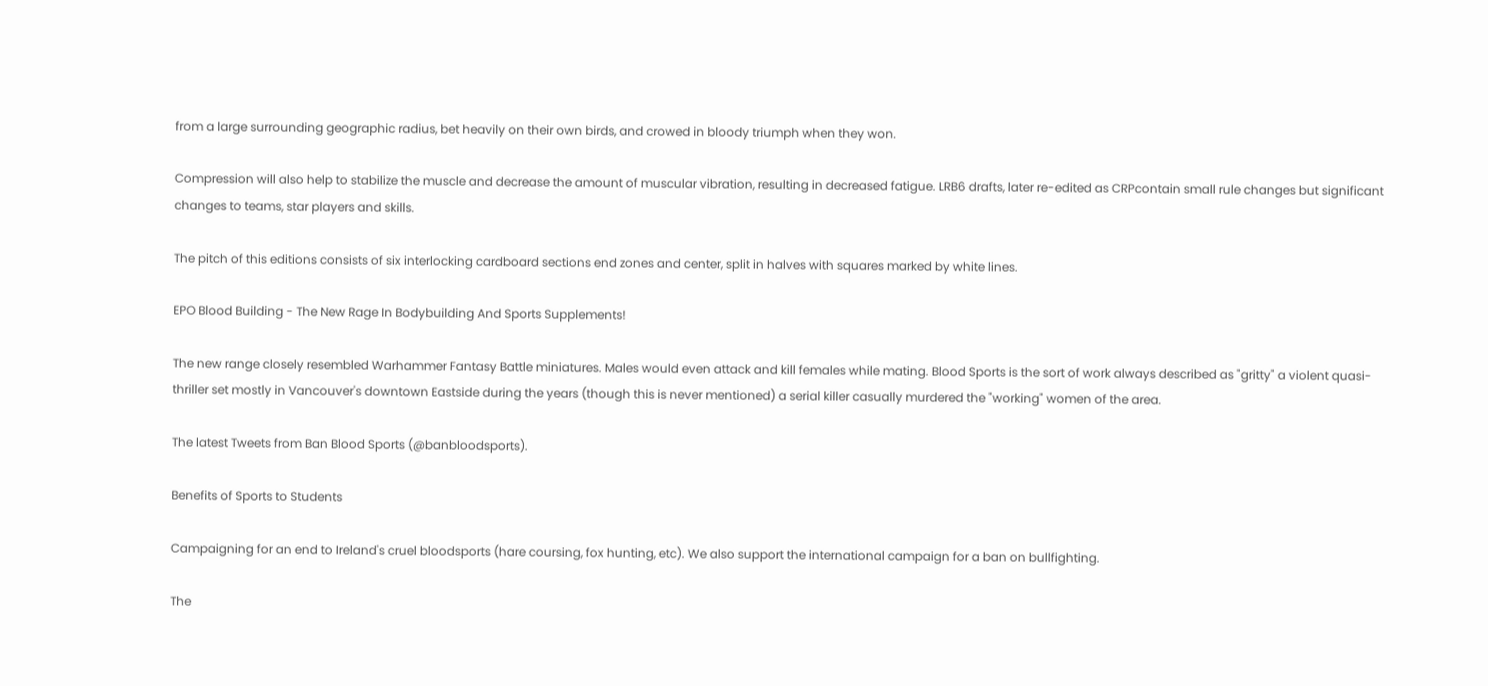from a large surrounding geographic radius, bet heavily on their own birds, and crowed in bloody triumph when they won.

Compression will also help to stabilize the muscle and decrease the amount of muscular vibration, resulting in decreased fatigue. LRB6 drafts, later re-edited as CRPcontain small rule changes but significant changes to teams, star players and skills.

The pitch of this editions consists of six interlocking cardboard sections end zones and center, split in halves with squares marked by white lines.

EPO Blood Building - The New Rage In Bodybuilding And Sports Supplements!

The new range closely resembled Warhammer Fantasy Battle miniatures. Males would even attack and kill females while mating. Blood Sports is the sort of work always described as "gritty" a violent quasi-thriller set mostly in Vancouver's downtown Eastside during the years (though this is never mentioned) a serial killer casually murdered the "working" women of the area.

The latest Tweets from Ban Blood Sports (@banbloodsports).

Benefits of Sports to Students

Campaigning for an end to Ireland's cruel bloodsports (hare coursing, fox hunting, etc). We also support the international campaign for a ban on bullfighting.

The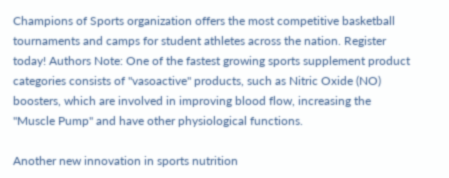Champions of Sports organization offers the most competitive basketball tournaments and camps for student athletes across the nation. Register today! Authors Note: One of the fastest growing sports supplement product categories consists of "vasoactive" products, such as Nitric Oxide (NO) boosters, which are involved in improving blood flow, increasing the "Muscle Pump" and have other physiological functions.

Another new innovation in sports nutrition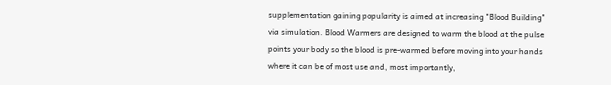supplementation gaining popularity is aimed at increasing "Blood Building" via simulation. Blood Warmers are designed to warm the blood at the pulse points your body so the blood is pre-warmed before moving into your hands where it can be of most use and, most importantly,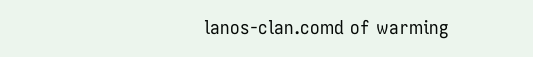lanos-clan.comd of warming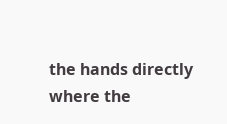the hands directly where the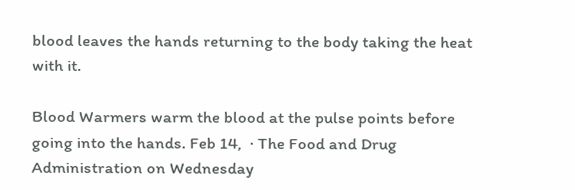blood leaves the hands returning to the body taking the heat with it.

Blood Warmers warm the blood at the pulse points before going into the hands. Feb 14,  · The Food and Drug Administration on Wednesday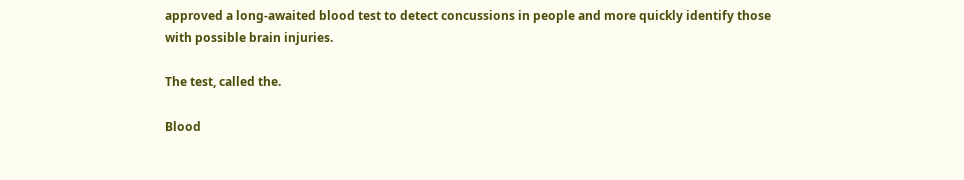approved a long-awaited blood test to detect concussions in people and more quickly identify those with possible brain injuries.

The test, called the.

Blood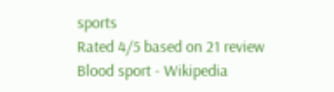sports
Rated 4/5 based on 21 review
Blood sport - Wikipedia